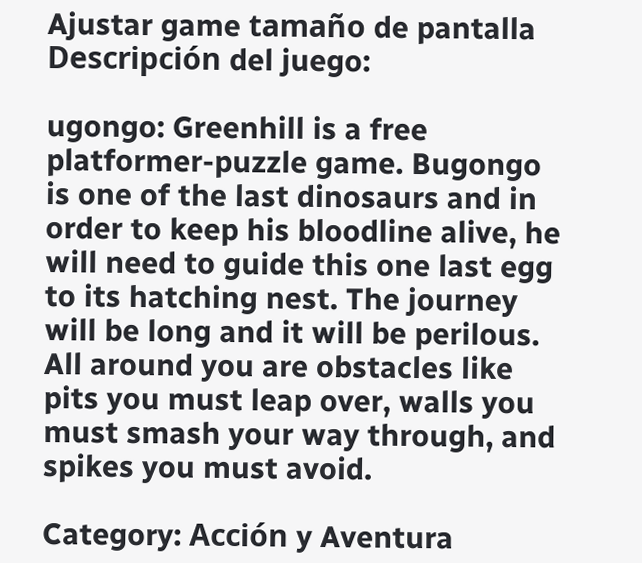Ajustar game tamaño de pantalla
Descripción del juego:

ugongo: Greenhill is a free platformer-puzzle game. Bugongo is one of the last dinosaurs and in order to keep his bloodline alive, he will need to guide this one last egg to its hatching nest. The journey will be long and it will be perilous. All around you are obstacles like pits you must leap over, walls you must smash your way through, and spikes you must avoid.

Category: Acción y Aventura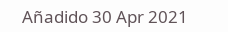Añadido 30 Apr 2021